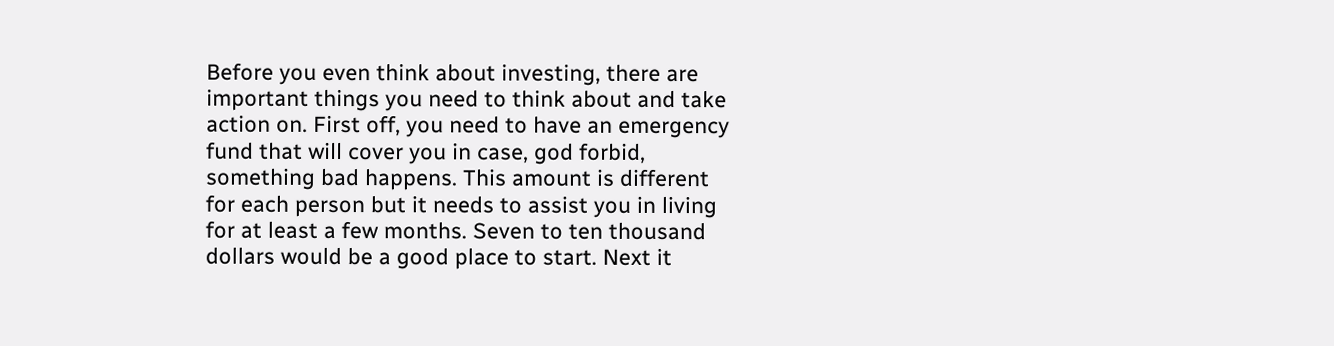Before you even think about investing, there are important things you need to think about and take action on. First off, you need to have an emergency fund that will cover you in case, god forbid, something bad happens. This amount is different for each person but it needs to assist you in living for at least a few months. Seven to ten thousand dollars would be a good place to start. Next it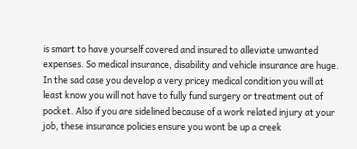is smart to have yourself covered and insured to alleviate unwanted expenses. So medical insurance, disability and vehicle insurance are huge. In the sad case you develop a very pricey medical condition you will at least know you will not have to fully fund surgery or treatment out of pocket. Also if you are sidelined because of a work related injury at your job, these insurance policies ensure you wont be up a creek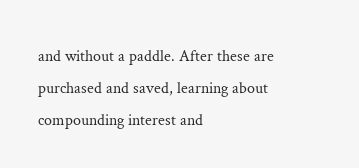and without a paddle. After these are purchased and saved, learning about compounding interest and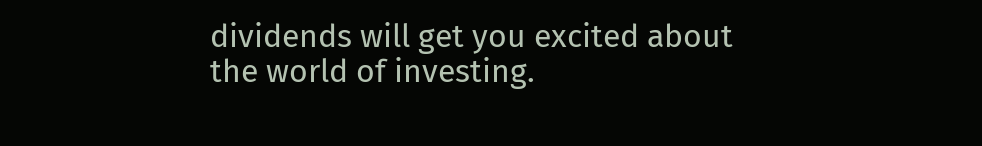dividends will get you excited about the world of investing.